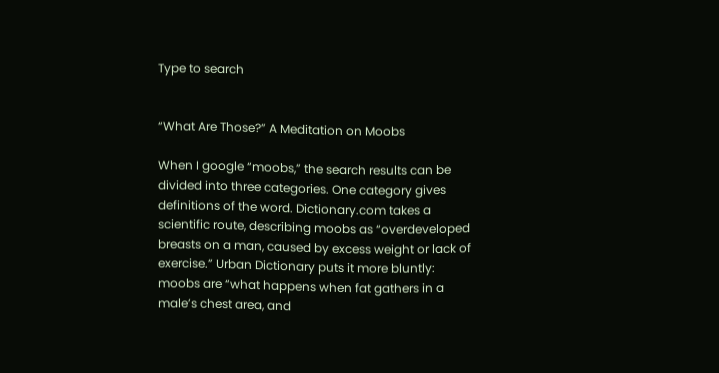Type to search


“What Are Those?” A Meditation on Moobs

When I google “moobs,” the search results can be divided into three categories. One category gives definitions of the word. Dictionary.com takes a scientific route, describing moobs as “overdeveloped breasts on a man, caused by excess weight or lack of exercise.” Urban Dictionary puts it more bluntly: moobs are “what happens when fat gathers in a male’s chest area, and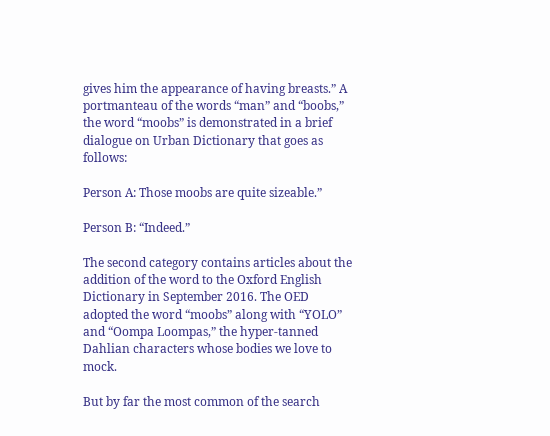gives him the appearance of having breasts.” A portmanteau of the words “man” and “boobs,” the word “moobs” is demonstrated in a brief dialogue on Urban Dictionary that goes as follows:

Person A: Those moobs are quite sizeable.”

Person B: “Indeed.”

The second category contains articles about the addition of the word to the Oxford English Dictionary in September 2016. The OED adopted the word “moobs” along with “YOLO” and “Oompa Loompas,” the hyper-tanned Dahlian characters whose bodies we love to mock.

But by far the most common of the search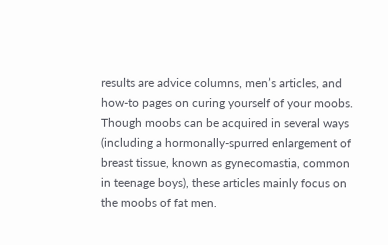results are advice columns, men’s articles, and how-to pages on curing yourself of your moobs. Though moobs can be acquired in several ways (including a hormonally-spurred enlargement of breast tissue, known as gynecomastia, common in teenage boys), these articles mainly focus on the moobs of fat men.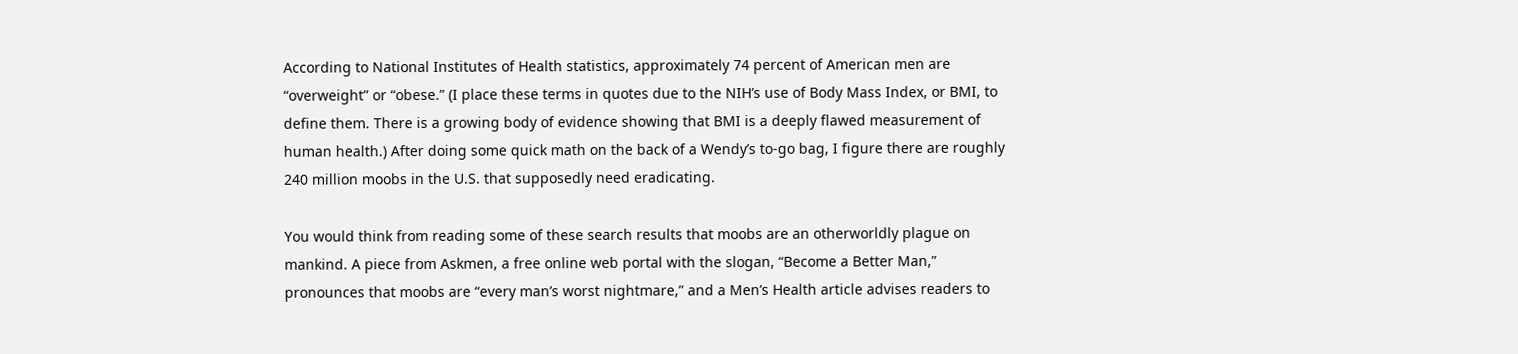According to National Institutes of Health statistics, approximately 74 percent of American men are “overweight” or “obese.” (I place these terms in quotes due to the NIH’s use of Body Mass Index, or BMI, to define them. There is a growing body of evidence showing that BMI is a deeply flawed measurement of human health.) After doing some quick math on the back of a Wendy’s to-go bag, I figure there are roughly 240 million moobs in the U.S. that supposedly need eradicating.

You would think from reading some of these search results that moobs are an otherworldly plague on mankind. A piece from Askmen, a free online web portal with the slogan, “Become a Better Man,” pronounces that moobs are “every man’s worst nightmare,” and a Men’s Health article advises readers to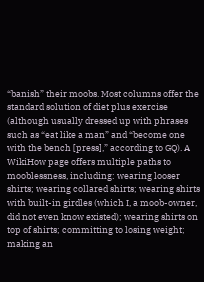“banish” their moobs. Most columns offer the standard solution of diet plus exercise (although usually dressed up with phrases such as “eat like a man” and “become one with the bench [press],” according to GQ). A WikiHow page offers multiple paths to mooblessness, including: wearing looser shirts; wearing collared shirts; wearing shirts with built-in girdles (which I, a moob-owner, did not even know existed); wearing shirts on top of shirts; committing to losing weight; making an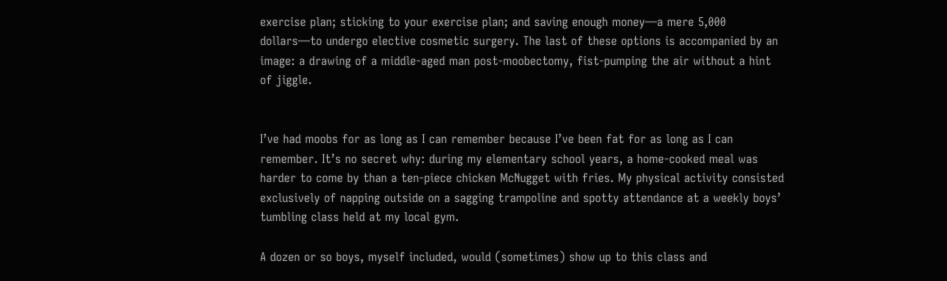exercise plan; sticking to your exercise plan; and saving enough money—a mere 5,000 dollars—to undergo elective cosmetic surgery. The last of these options is accompanied by an image: a drawing of a middle-aged man post-moobectomy, fist-pumping the air without a hint of jiggle.


I’ve had moobs for as long as I can remember because I’ve been fat for as long as I can remember. It’s no secret why: during my elementary school years, a home-cooked meal was harder to come by than a ten-piece chicken McNugget with fries. My physical activity consisted exclusively of napping outside on a sagging trampoline and spotty attendance at a weekly boys’ tumbling class held at my local gym.

A dozen or so boys, myself included, would (sometimes) show up to this class and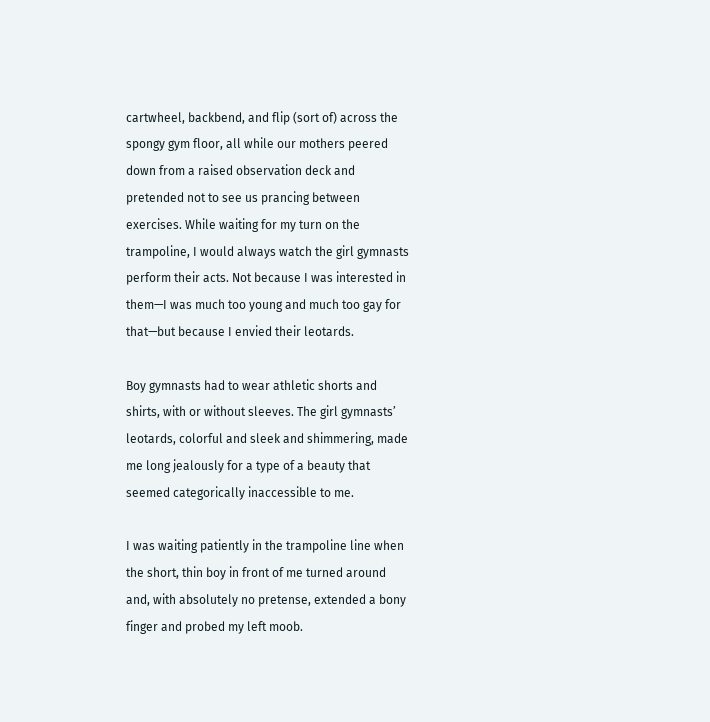cartwheel, backbend, and flip (sort of) across the spongy gym floor, all while our mothers peered down from a raised observation deck and pretended not to see us prancing between exercises. While waiting for my turn on the trampoline, I would always watch the girl gymnasts perform their acts. Not because I was interested in them—I was much too young and much too gay for that—but because I envied their leotards.

Boy gymnasts had to wear athletic shorts and shirts, with or without sleeves. The girl gymnasts’ leotards, colorful and sleek and shimmering, made me long jealously for a type of a beauty that seemed categorically inaccessible to me.

I was waiting patiently in the trampoline line when the short, thin boy in front of me turned around and, with absolutely no pretense, extended a bony finger and probed my left moob.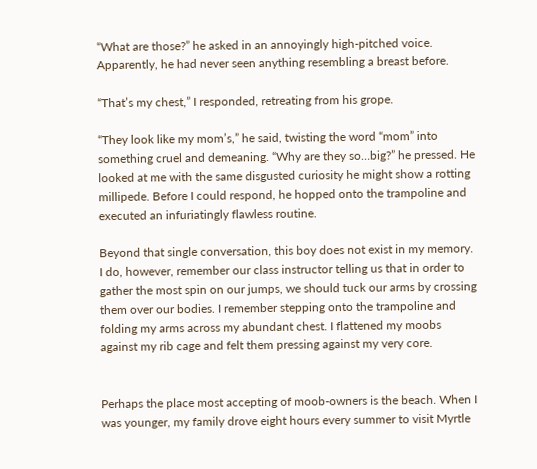“What are those?” he asked in an annoyingly high-pitched voice. Apparently, he had never seen anything resembling a breast before.

“That’s my chest,” I responded, retreating from his grope.

“They look like my mom’s,” he said, twisting the word “mom” into something cruel and demeaning. “Why are they so…big?” he pressed. He looked at me with the same disgusted curiosity he might show a rotting millipede. Before I could respond, he hopped onto the trampoline and executed an infuriatingly flawless routine.

Beyond that single conversation, this boy does not exist in my memory. I do, however, remember our class instructor telling us that in order to gather the most spin on our jumps, we should tuck our arms by crossing them over our bodies. I remember stepping onto the trampoline and folding my arms across my abundant chest. I flattened my moobs against my rib cage and felt them pressing against my very core.


Perhaps the place most accepting of moob-owners is the beach. When I was younger, my family drove eight hours every summer to visit Myrtle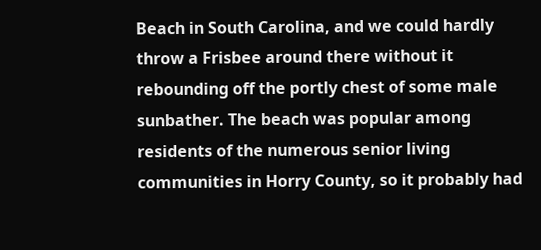Beach in South Carolina, and we could hardly throw a Frisbee around there without it rebounding off the portly chest of some male sunbather. The beach was popular among residents of the numerous senior living communities in Horry County, so it probably had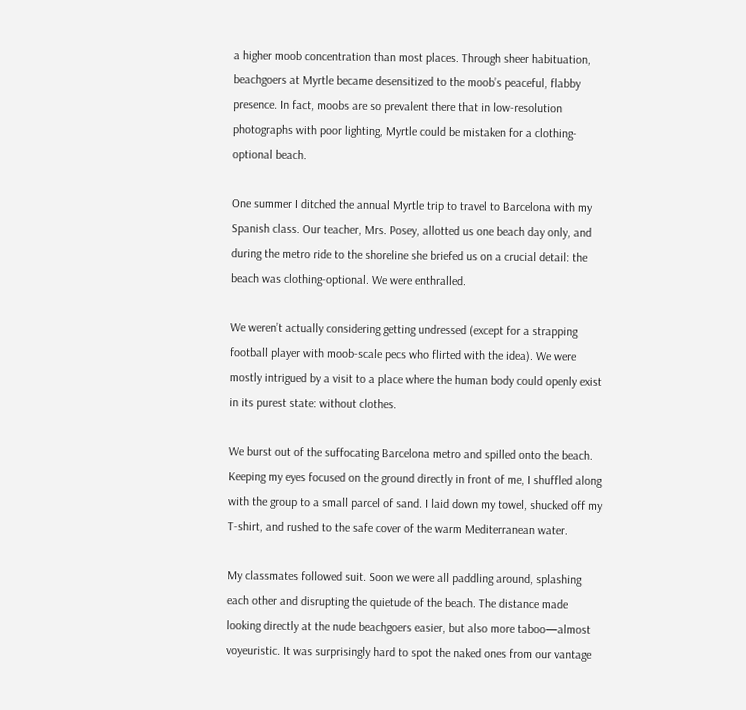a higher moob concentration than most places. Through sheer habituation, beachgoers at Myrtle became desensitized to the moob’s peaceful, flabby presence. In fact, moobs are so prevalent there that in low-resolution photographs with poor lighting, Myrtle could be mistaken for a clothing-optional beach.

One summer I ditched the annual Myrtle trip to travel to Barcelona with my Spanish class. Our teacher, Mrs. Posey, allotted us one beach day only, and during the metro ride to the shoreline she briefed us on a crucial detail: the beach was clothing-optional. We were enthralled.

We weren’t actually considering getting undressed (except for a strapping football player with moob-scale pecs who flirted with the idea). We were mostly intrigued by a visit to a place where the human body could openly exist in its purest state: without clothes.

We burst out of the suffocating Barcelona metro and spilled onto the beach. Keeping my eyes focused on the ground directly in front of me, I shuffled along with the group to a small parcel of sand. I laid down my towel, shucked off my T-shirt, and rushed to the safe cover of the warm Mediterranean water.

My classmates followed suit. Soon we were all paddling around, splashing each other and disrupting the quietude of the beach. The distance made looking directly at the nude beachgoers easier, but also more taboo—almost voyeuristic. It was surprisingly hard to spot the naked ones from our vantage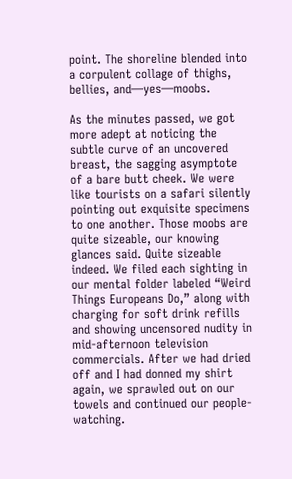point. The shoreline blended into a corpulent collage of thighs, bellies, and—yes—moobs.

As the minutes passed, we got more adept at noticing the subtle curve of an uncovered breast, the sagging asymptote of a bare butt cheek. We were like tourists on a safari silently pointing out exquisite specimens to one another. Those moobs are quite sizeable, our knowing glances said. Quite sizeable indeed. We filed each sighting in our mental folder labeled “Weird Things Europeans Do,” along with charging for soft drink refills and showing uncensored nudity in mid-afternoon television commercials. After we had dried off and I had donned my shirt again, we sprawled out on our towels and continued our people-watching.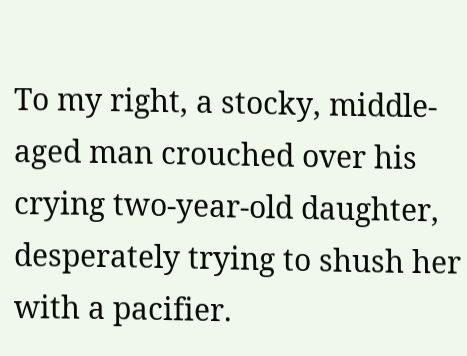To my right, a stocky, middle-aged man crouched over his crying two-year-old daughter, desperately trying to shush her with a pacifier.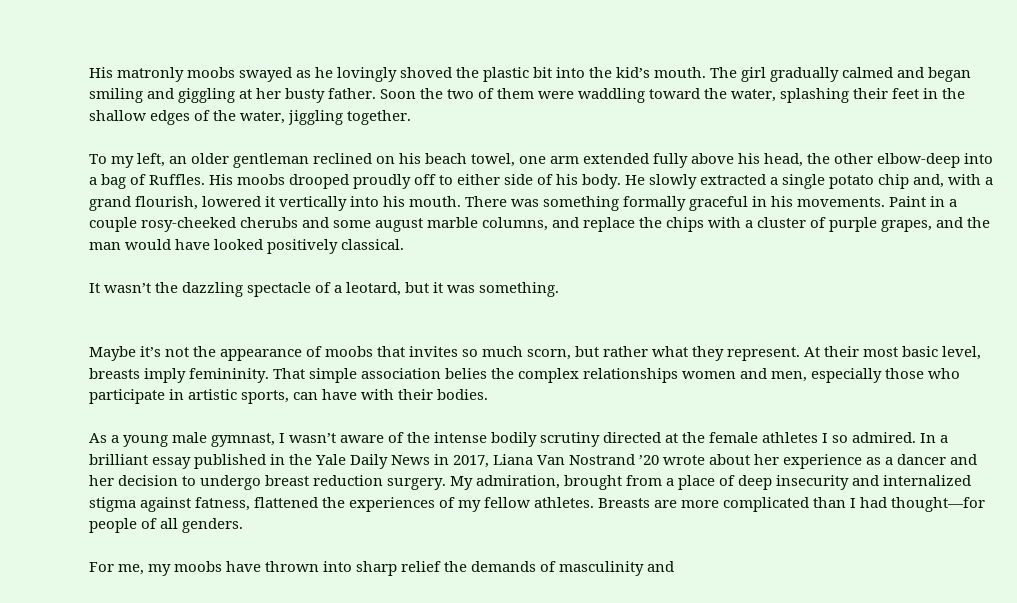His matronly moobs swayed as he lovingly shoved the plastic bit into the kid’s mouth. The girl gradually calmed and began smiling and giggling at her busty father. Soon the two of them were waddling toward the water, splashing their feet in the shallow edges of the water, jiggling together.

To my left, an older gentleman reclined on his beach towel, one arm extended fully above his head, the other elbow-deep into a bag of Ruffles. His moobs drooped proudly off to either side of his body. He slowly extracted a single potato chip and, with a grand flourish, lowered it vertically into his mouth. There was something formally graceful in his movements. Paint in a couple rosy-cheeked cherubs and some august marble columns, and replace the chips with a cluster of purple grapes, and the man would have looked positively classical.

It wasn’t the dazzling spectacle of a leotard, but it was something.


Maybe it’s not the appearance of moobs that invites so much scorn, but rather what they represent. At their most basic level, breasts imply femininity. That simple association belies the complex relationships women and men, especially those who participate in artistic sports, can have with their bodies.

As a young male gymnast, I wasn’t aware of the intense bodily scrutiny directed at the female athletes I so admired. In a brilliant essay published in the Yale Daily News in 2017, Liana Van Nostrand ’20 wrote about her experience as a dancer and her decision to undergo breast reduction surgery. My admiration, brought from a place of deep insecurity and internalized stigma against fatness, flattened the experiences of my fellow athletes. Breasts are more complicated than I had thought—for people of all genders.

For me, my moobs have thrown into sharp relief the demands of masculinity and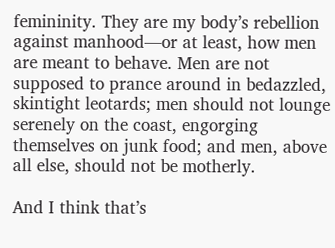femininity. They are my body’s rebellion against manhood—or at least, how men are meant to behave. Men are not supposed to prance around in bedazzled, skintight leotards; men should not lounge serenely on the coast, engorging themselves on junk food; and men, above all else, should not be motherly.

And I think that’s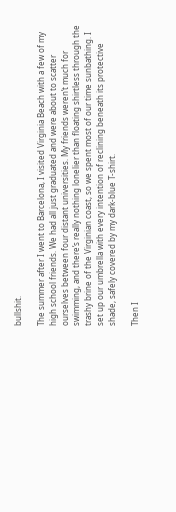bullshit.

The summer after I went to Barcelona, I visited Virginia Beach with a few of my high school friends. We had all just graduated and were about to scatter ourselves between four distant universities. My friends weren’t much for swimming, and there’s really nothing lonelier than floating shirtless through the trashy brine of the Virginian coast, so we spent most of our time sunbathing. I set up our umbrella with every intention of reclining beneath its protective shade, safely covered by my dark-blue T-shirt.

Then I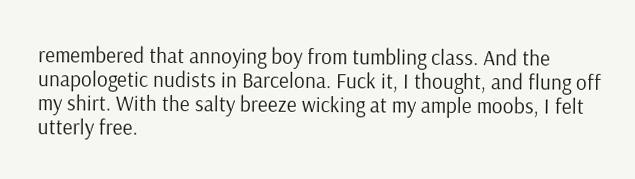remembered that annoying boy from tumbling class. And the unapologetic nudists in Barcelona. Fuck it, I thought, and flung off my shirt. With the salty breeze wicking at my ample moobs, I felt utterly free.